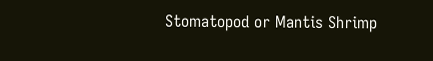Stomatopod or Mantis Shrimp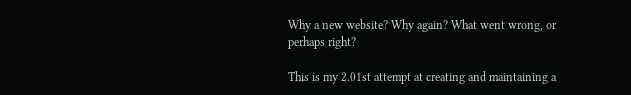Why a new website? Why again? What went wrong, or perhaps right?

This is my 2.01st attempt at creating and maintaining a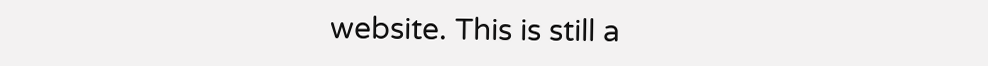website. This is still a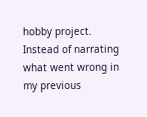hobby project. Instead of narrating what went wrong in my previous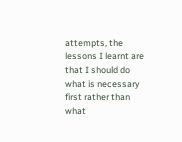attempts, the lessons I learnt are that I should do what is necessary first rather than what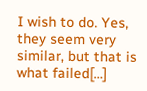I wish to do. Yes, they seem very similar, but that is what failed[…]